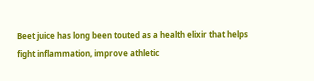Beet juice has long been touted as a health elixir that helps fight inflammation, improve athletic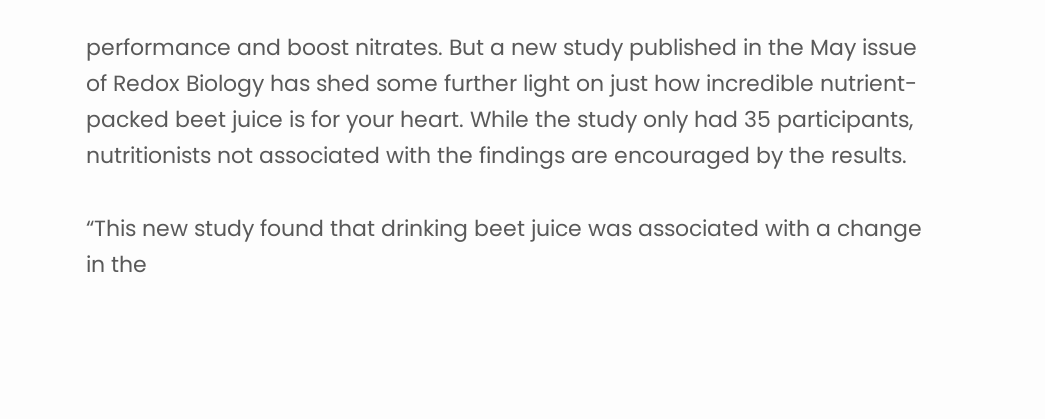performance and boost nitrates. But a new study published in the May issue of Redox Biology has shed some further light on just how incredible nutrient-packed beet juice is for your heart. While the study only had 35 participants, nutritionists not associated with the findings are encouraged by the results.

“This new study found that drinking beet juice was associated with a change in the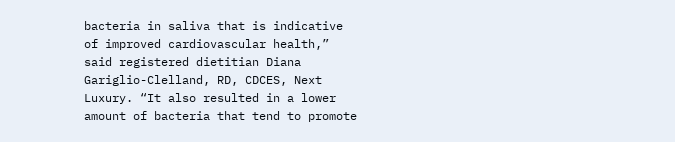bacteria in saliva that is indicative of improved cardiovascular health,” said registered dietitian Diana Gariglio-Clelland, RD, CDCES, Next Luxury. “It also resulted in a lower amount of bacteria that tend to promote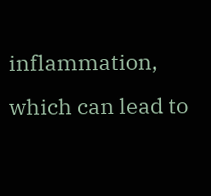inflammation, which can lead to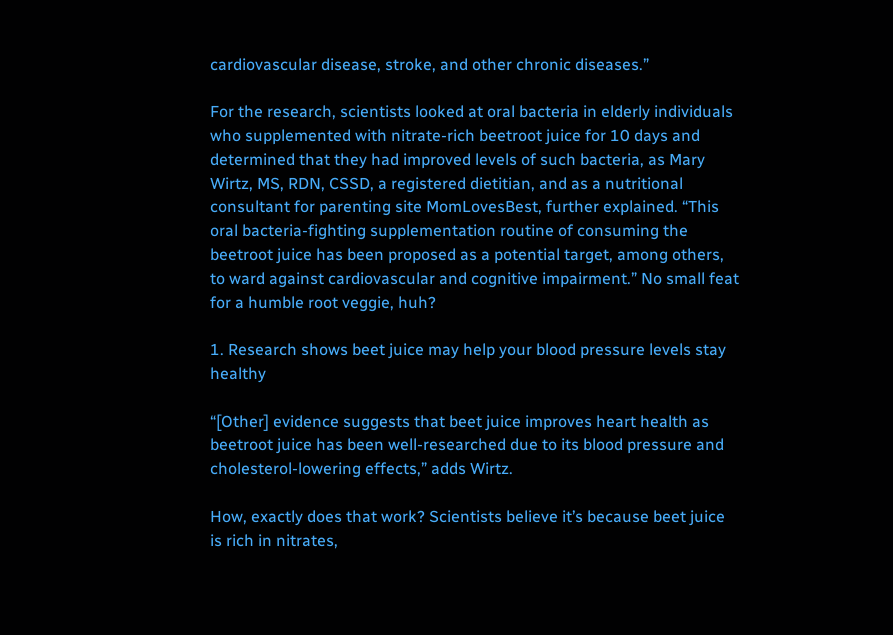cardiovascular disease, stroke, and other chronic diseases.”

For the research, scientists looked at oral bacteria in elderly individuals who supplemented with nitrate-rich beetroot juice for 10 days and determined that they had improved levels of such bacteria, as Mary Wirtz, MS, RDN, CSSD, a registered dietitian, and as a nutritional consultant for parenting site MomLovesBest, further explained. “This oral bacteria-fighting supplementation routine of consuming the beetroot juice has been proposed as a potential target, among others, to ward against cardiovascular and cognitive impairment.” No small feat for a humble root veggie, huh?

1. Research shows beet juice may help your blood pressure levels stay healthy

“[Other] evidence suggests that beet juice improves heart health as beetroot juice has been well-researched due to its blood pressure and cholesterol-lowering effects,” adds Wirtz.

How, exactly does that work? Scientists believe it’s because beet juice is rich in nitrates,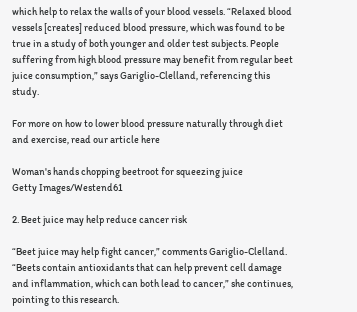which help to relax the walls of your blood vessels. “Relaxed blood vessels [creates] reduced blood pressure, which was found to be true in a study of both younger and older test subjects. People suffering from high blood pressure may benefit from regular beet juice consumption,” says Gariglio-Clelland, referencing this study.

For more on how to lower blood pressure naturally through diet and exercise, read our article here

Woman's hands chopping beetroot for squeezing juice
Getty Images/Westend61

2. Beet juice may help reduce cancer risk

“Beet juice may help fight cancer,” comments Gariglio-Clelland. “Beets contain antioxidants that can help prevent cell damage and inflammation, which can both lead to cancer,” she continues, pointing to this research.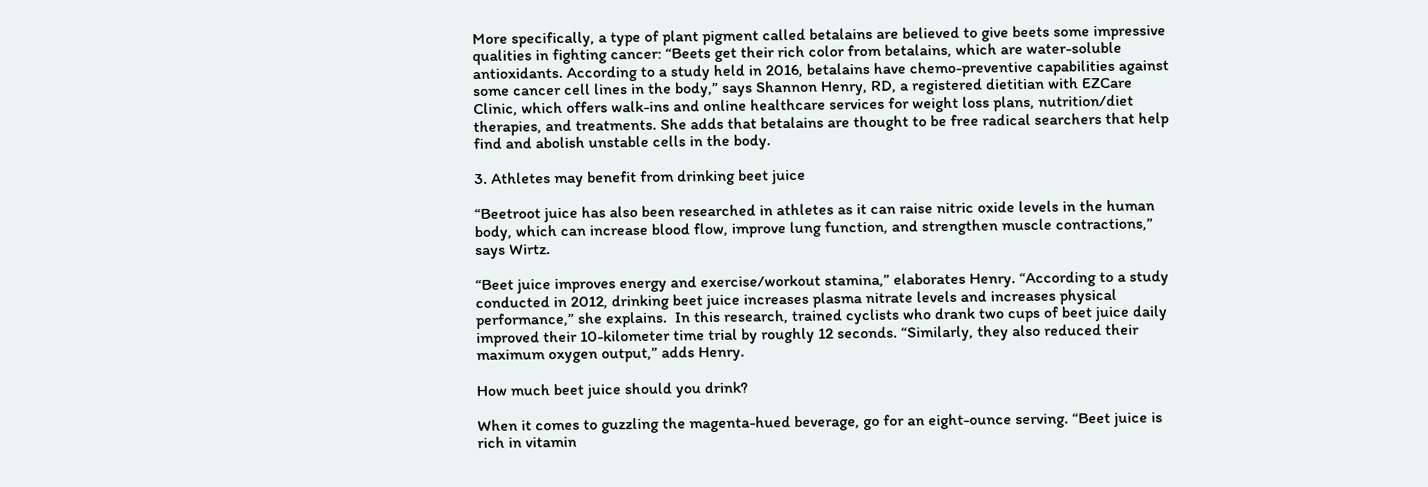More specifically, a type of plant pigment called betalains are believed to give beets some impressive qualities in fighting cancer: “Beets get their rich color from betalains, which are water-soluble antioxidants. According to a study held in 2016, betalains have chemo-preventive capabilities against some cancer cell lines in the body,” says Shannon Henry, RD, a registered dietitian with EZCare Clinic, which offers walk-ins and online healthcare services for weight loss plans, nutrition/diet therapies, and treatments. She adds that betalains are thought to be free radical searchers that help find and abolish unstable cells in the body.

3. Athletes may benefit from drinking beet juice

“Beetroot juice has also been researched in athletes as it can raise nitric oxide levels in the human body, which can increase blood flow, improve lung function, and strengthen muscle contractions,” says Wirtz.

“Beet juice improves energy and exercise/workout stamina,” elaborates Henry. “According to a study conducted in 2012, drinking beet juice increases plasma nitrate levels and increases physical performance,” she explains.  In this research, trained cyclists who drank two cups of beet juice daily improved their 10-kilometer time trial by roughly 12 seconds. “Similarly, they also reduced their maximum oxygen output,” adds Henry.

How much beet juice should you drink?

When it comes to guzzling the magenta-hued beverage, go for an eight-ounce serving. “Beet juice is rich in vitamin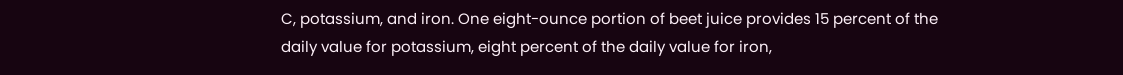C, potassium, and iron. One eight-ounce portion of beet juice provides 15 percent of the daily value for potassium, eight percent of the daily value for iron,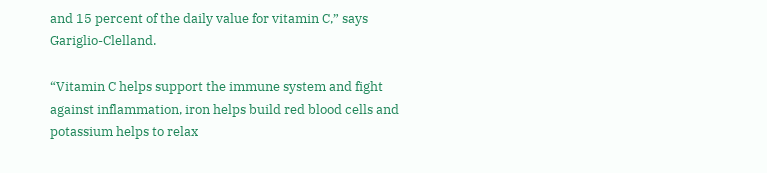and 15 percent of the daily value for vitamin C,” says Gariglio-Clelland.

“Vitamin C helps support the immune system and fight against inflammation, iron helps build red blood cells and potassium helps to relax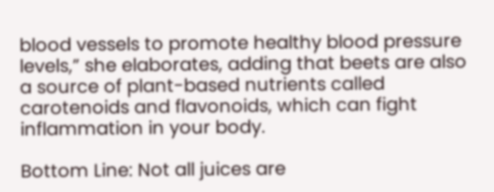blood vessels to promote healthy blood pressure levels,” she elaborates, adding that beets are also a source of plant-based nutrients called carotenoids and flavonoids, which can fight inflammation in your body.

Bottom Line: Not all juices are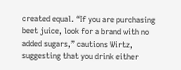created equal. “If you are purchasing beet juice, look for a brand with no added sugars,” cautions Wirtz, suggesting that you drink either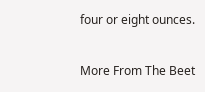four or eight ounces.

More From The Beet